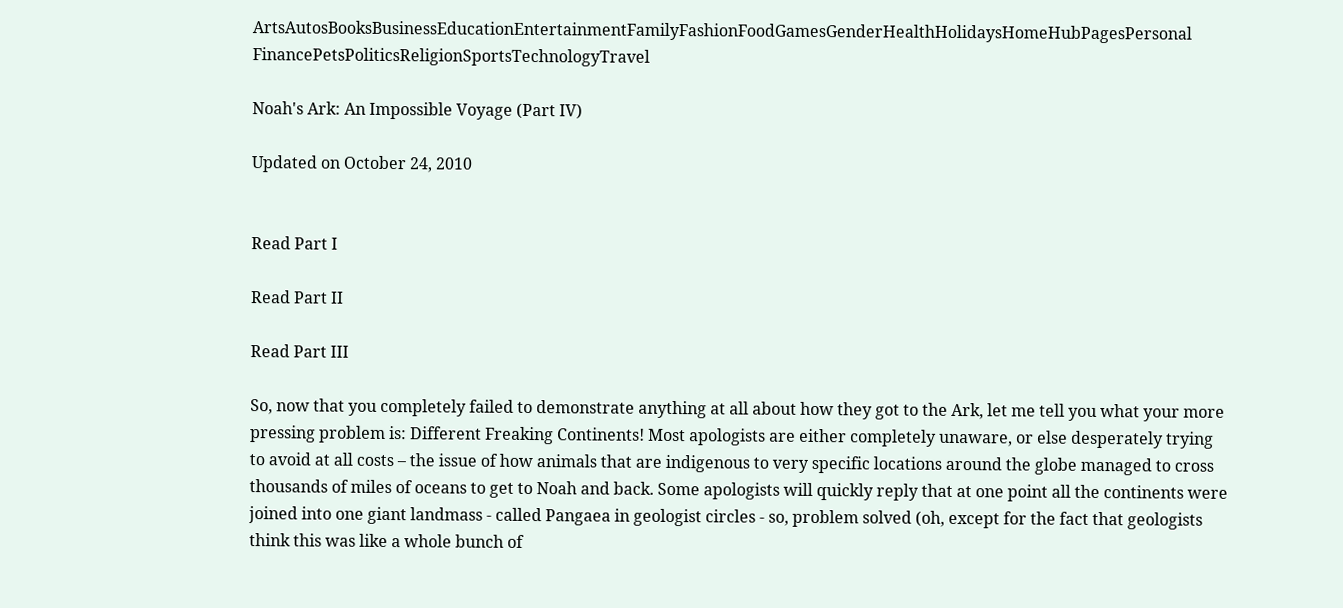ArtsAutosBooksBusinessEducationEntertainmentFamilyFashionFoodGamesGenderHealthHolidaysHomeHubPagesPersonal FinancePetsPoliticsReligionSportsTechnologyTravel

Noah's Ark: An Impossible Voyage (Part IV)

Updated on October 24, 2010


Read Part I

Read Part II

Read Part III

So, now that you completely failed to demonstrate anything at all about how they got to the Ark, let me tell you what your more pressing problem is: Different Freaking Continents! Most apologists are either completely unaware, or else desperately trying to avoid at all costs – the issue of how animals that are indigenous to very specific locations around the globe managed to cross thousands of miles of oceans to get to Noah and back. Some apologists will quickly reply that at one point all the continents were joined into one giant landmass - called Pangaea in geologist circles - so, problem solved (oh, except for the fact that geologists think this was like a whole bunch of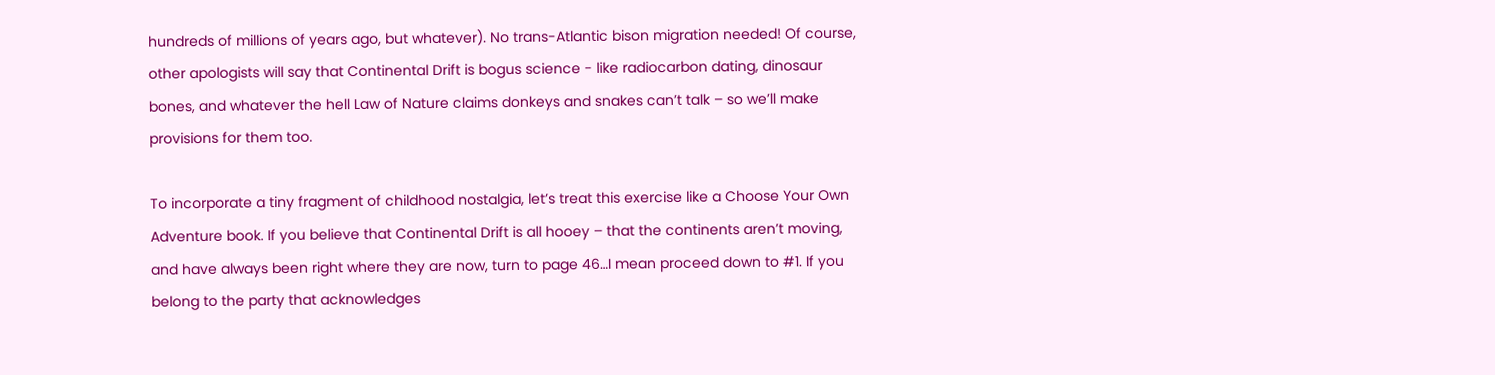hundreds of millions of years ago, but whatever). No trans-Atlantic bison migration needed! Of course, other apologists will say that Continental Drift is bogus science - like radiocarbon dating, dinosaur bones, and whatever the hell Law of Nature claims donkeys and snakes can’t talk – so we’ll make provisions for them too.

To incorporate a tiny fragment of childhood nostalgia, let’s treat this exercise like a Choose Your Own Adventure book. If you believe that Continental Drift is all hooey – that the continents aren’t moving, and have always been right where they are now, turn to page 46…I mean proceed down to #1. If you belong to the party that acknowledges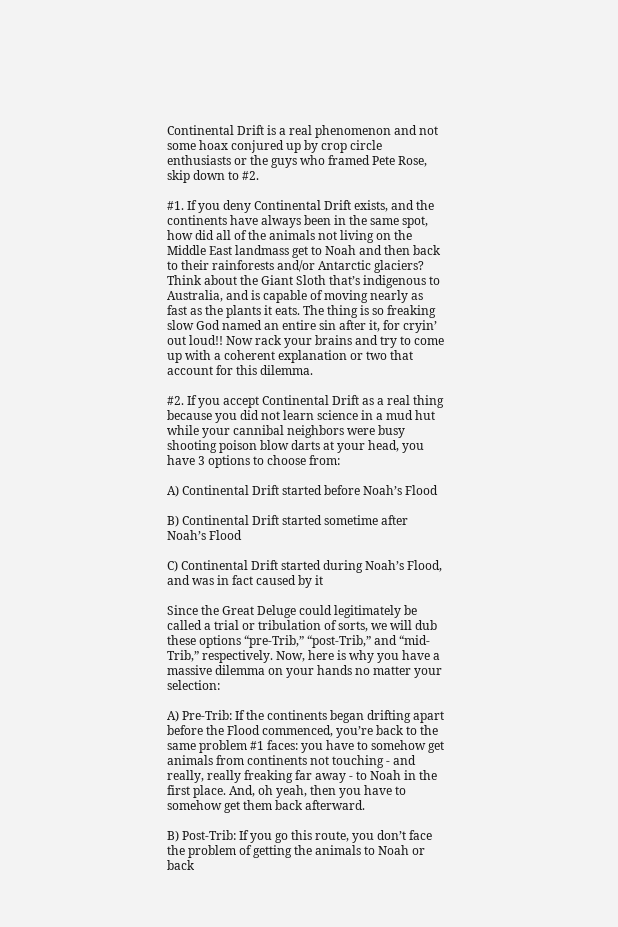Continental Drift is a real phenomenon and not some hoax conjured up by crop circle enthusiasts or the guys who framed Pete Rose, skip down to #2.

#1. If you deny Continental Drift exists, and the continents have always been in the same spot, how did all of the animals not living on the Middle East landmass get to Noah and then back to their rainforests and/or Antarctic glaciers? Think about the Giant Sloth that’s indigenous to Australia, and is capable of moving nearly as fast as the plants it eats. The thing is so freaking slow God named an entire sin after it, for cryin’ out loud!! Now rack your brains and try to come up with a coherent explanation or two that account for this dilemma.

#2. If you accept Continental Drift as a real thing because you did not learn science in a mud hut while your cannibal neighbors were busy shooting poison blow darts at your head, you have 3 options to choose from:

A) Continental Drift started before Noah’s Flood

B) Continental Drift started sometime after Noah’s Flood

C) Continental Drift started during Noah’s Flood, and was in fact caused by it

Since the Great Deluge could legitimately be called a trial or tribulation of sorts, we will dub these options “pre-Trib,” “post-Trib,” and “mid-Trib,” respectively. Now, here is why you have a massive dilemma on your hands no matter your selection:

A) Pre-Trib: If the continents began drifting apart before the Flood commenced, you’re back to the same problem #1 faces: you have to somehow get animals from continents not touching - and really, really freaking far away - to Noah in the first place. And, oh yeah, then you have to somehow get them back afterward.

B) Post-Trib: If you go this route, you don’t face the problem of getting the animals to Noah or back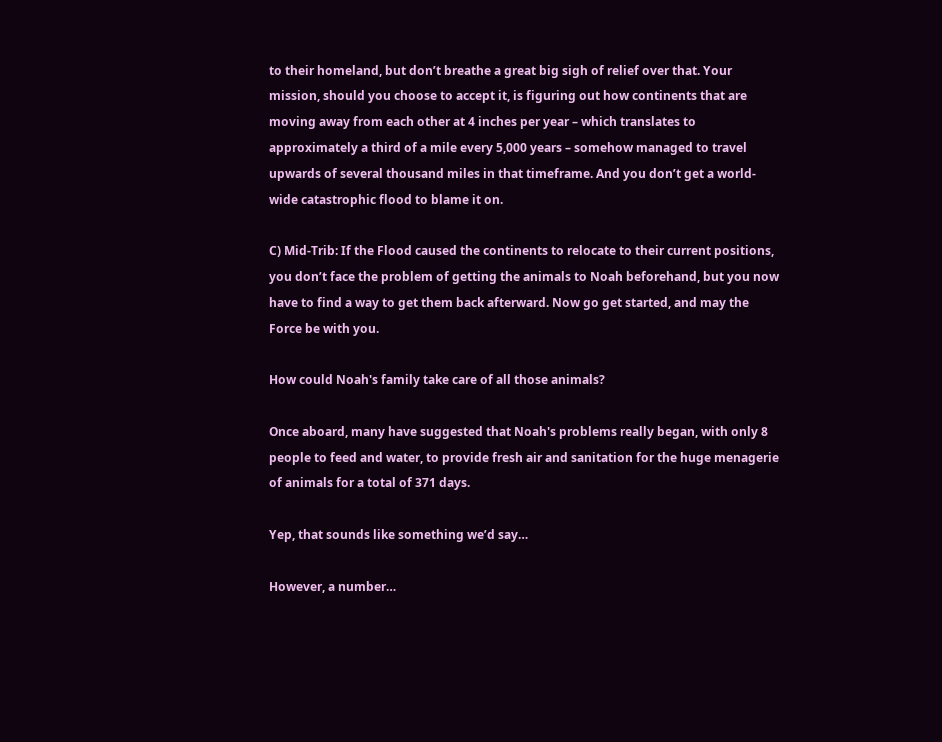to their homeland, but don’t breathe a great big sigh of relief over that. Your mission, should you choose to accept it, is figuring out how continents that are moving away from each other at 4 inches per year – which translates to approximately a third of a mile every 5,000 years – somehow managed to travel upwards of several thousand miles in that timeframe. And you don’t get a world-wide catastrophic flood to blame it on.

C) Mid-Trib: If the Flood caused the continents to relocate to their current positions, you don’t face the problem of getting the animals to Noah beforehand, but you now have to find a way to get them back afterward. Now go get started, and may the Force be with you.

How could Noah's family take care of all those animals?

Once aboard, many have suggested that Noah's problems really began, with only 8 people to feed and water, to provide fresh air and sanitation for the huge menagerie of animals for a total of 371 days.

Yep, that sounds like something we’d say…

However, a number…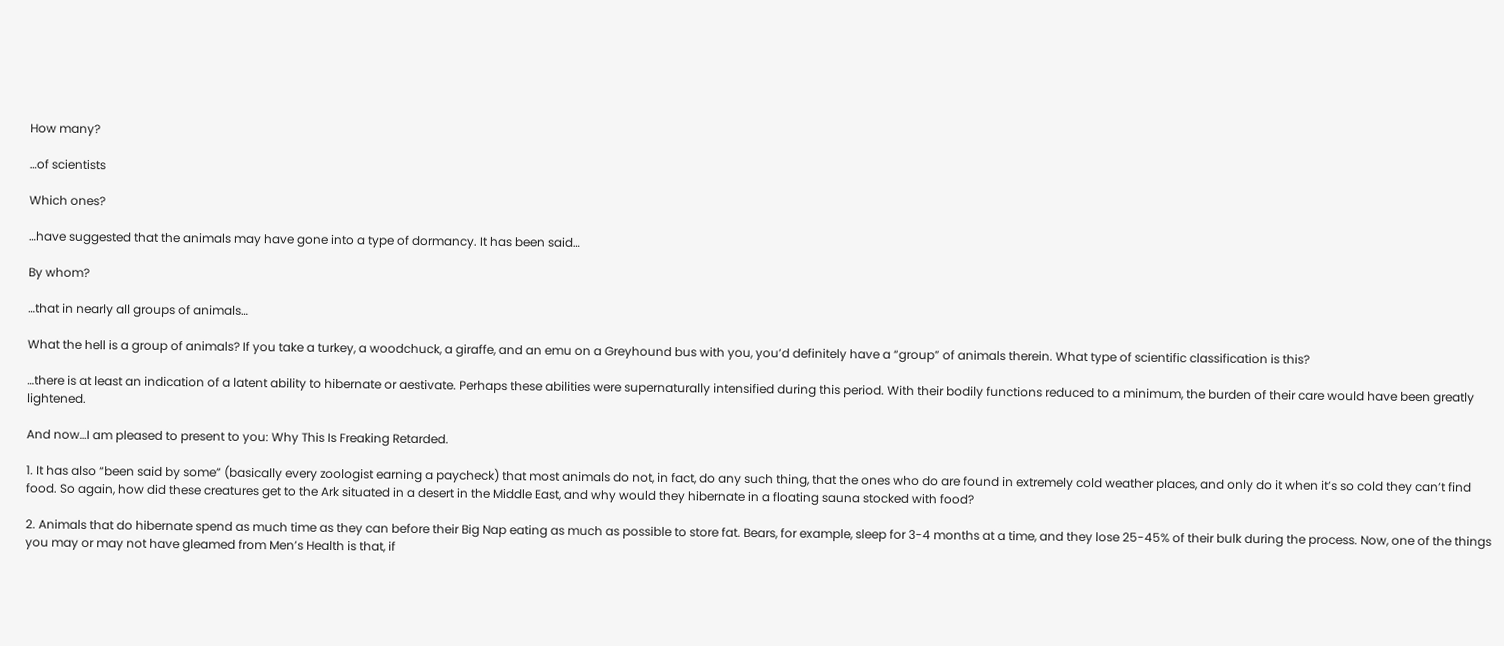How many?

…of scientists

Which ones?

…have suggested that the animals may have gone into a type of dormancy. It has been said…

By whom?

…that in nearly all groups of animals…

What the hell is a group of animals? If you take a turkey, a woodchuck, a giraffe, and an emu on a Greyhound bus with you, you’d definitely have a “group” of animals therein. What type of scientific classification is this?

…there is at least an indication of a latent ability to hibernate or aestivate. Perhaps these abilities were supernaturally intensified during this period. With their bodily functions reduced to a minimum, the burden of their care would have been greatly lightened.

And now…I am pleased to present to you: Why This Is Freaking Retarded.

1. It has also “been said by some” (basically every zoologist earning a paycheck) that most animals do not, in fact, do any such thing, that the ones who do are found in extremely cold weather places, and only do it when it’s so cold they can’t find food. So again, how did these creatures get to the Ark situated in a desert in the Middle East, and why would they hibernate in a floating sauna stocked with food?

2. Animals that do hibernate spend as much time as they can before their Big Nap eating as much as possible to store fat. Bears, for example, sleep for 3-4 months at a time, and they lose 25-45% of their bulk during the process. Now, one of the things you may or may not have gleamed from Men’s Health is that, if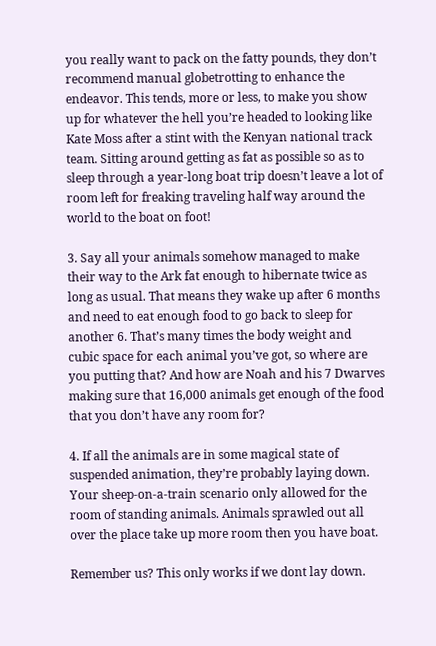you really want to pack on the fatty pounds, they don’t recommend manual globetrotting to enhance the endeavor. This tends, more or less, to make you show up for whatever the hell you’re headed to looking like Kate Moss after a stint with the Kenyan national track team. Sitting around getting as fat as possible so as to sleep through a year-long boat trip doesn’t leave a lot of room left for freaking traveling half way around the world to the boat on foot!

3. Say all your animals somehow managed to make their way to the Ark fat enough to hibernate twice as long as usual. That means they wake up after 6 months and need to eat enough food to go back to sleep for another 6. That’s many times the body weight and cubic space for each animal you’ve got, so where are you putting that? And how are Noah and his 7 Dwarves making sure that 16,000 animals get enough of the food that you don’t have any room for?

4. If all the animals are in some magical state of suspended animation, they’re probably laying down. Your sheep-on-a-train scenario only allowed for the room of standing animals. Animals sprawled out all over the place take up more room then you have boat.

Remember us? This only works if we dont lay down.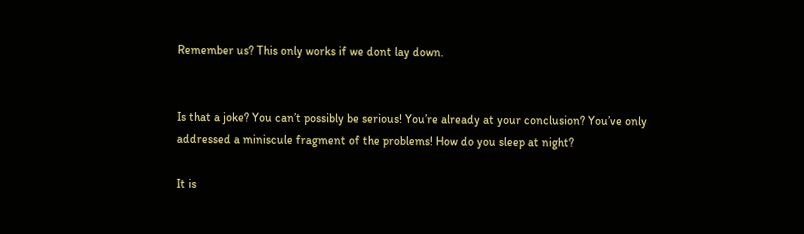Remember us? This only works if we dont lay down.


Is that a joke? You can’t possibly be serious! You’re already at your conclusion? You’ve only addressed a miniscule fragment of the problems! How do you sleep at night?

It is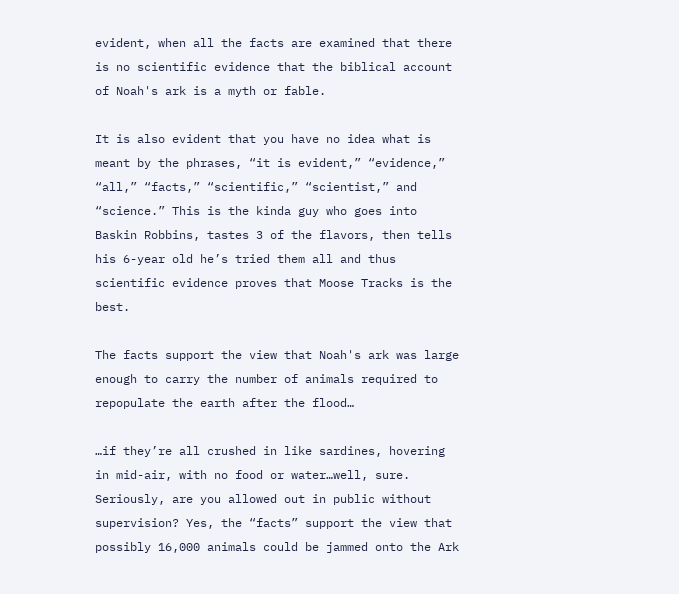evident, when all the facts are examined that there is no scientific evidence that the biblical account of Noah's ark is a myth or fable.

It is also evident that you have no idea what is meant by the phrases, “it is evident,” “evidence,” “all,” “facts,” “scientific,” “scientist,” and “science.” This is the kinda guy who goes into Baskin Robbins, tastes 3 of the flavors, then tells his 6-year old he’s tried them all and thus scientific evidence proves that Moose Tracks is the best.

The facts support the view that Noah's ark was large enough to carry the number of animals required to repopulate the earth after the flood…

…if they’re all crushed in like sardines, hovering in mid-air, with no food or water…well, sure. Seriously, are you allowed out in public without supervision? Yes, the “facts” support the view that possibly 16,000 animals could be jammed onto the Ark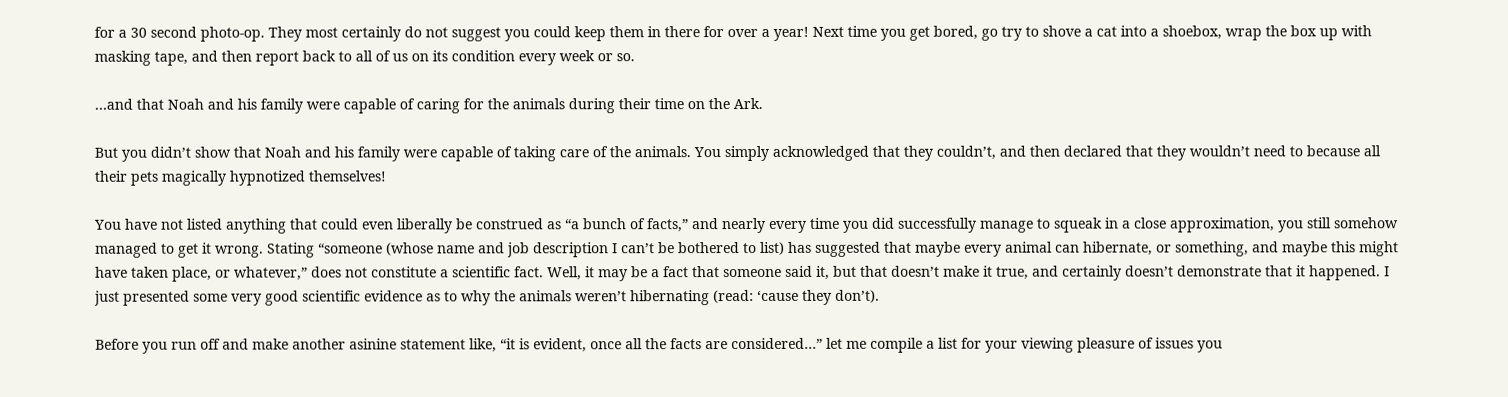for a 30 second photo-op. They most certainly do not suggest you could keep them in there for over a year! Next time you get bored, go try to shove a cat into a shoebox, wrap the box up with masking tape, and then report back to all of us on its condition every week or so.

…and that Noah and his family were capable of caring for the animals during their time on the Ark.

But you didn’t show that Noah and his family were capable of taking care of the animals. You simply acknowledged that they couldn’t, and then declared that they wouldn’t need to because all their pets magically hypnotized themselves!

You have not listed anything that could even liberally be construed as “a bunch of facts,” and nearly every time you did successfully manage to squeak in a close approximation, you still somehow managed to get it wrong. Stating “someone (whose name and job description I can’t be bothered to list) has suggested that maybe every animal can hibernate, or something, and maybe this might have taken place, or whatever,” does not constitute a scientific fact. Well, it may be a fact that someone said it, but that doesn’t make it true, and certainly doesn’t demonstrate that it happened. I just presented some very good scientific evidence as to why the animals weren’t hibernating (read: ‘cause they don’t).

Before you run off and make another asinine statement like, “it is evident, once all the facts are considered…” let me compile a list for your viewing pleasure of issues you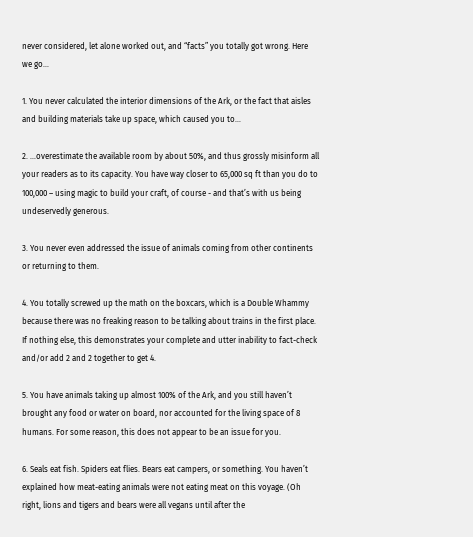never considered, let alone worked out, and “facts” you totally got wrong. Here we go…

1. You never calculated the interior dimensions of the Ark, or the fact that aisles and building materials take up space, which caused you to…

2. …overestimate the available room by about 50%, and thus grossly misinform all your readers as to its capacity. You have way closer to 65,000 sq ft than you do to 100,000 – using magic to build your craft, of course - and that’s with us being undeservedly generous.

3. You never even addressed the issue of animals coming from other continents or returning to them.

4. You totally screwed up the math on the boxcars, which is a Double Whammy because there was no freaking reason to be talking about trains in the first place. If nothing else, this demonstrates your complete and utter inability to fact-check and/or add 2 and 2 together to get 4.

5. You have animals taking up almost 100% of the Ark, and you still haven’t brought any food or water on board, nor accounted for the living space of 8 humans. For some reason, this does not appear to be an issue for you.

6. Seals eat fish. Spiders eat flies. Bears eat campers, or something. You haven’t explained how meat-eating animals were not eating meat on this voyage. (Oh right, lions and tigers and bears were all vegans until after the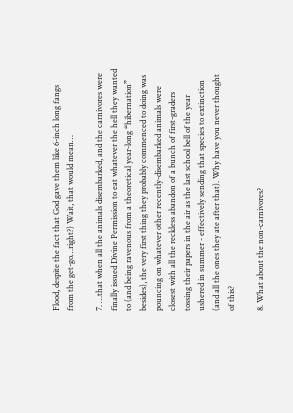Flood, despite the fact that God gave them like 6-inch long fangs from the get-go…right?) Wait, that would mean…

7. …that when all the animals disembarked, and the carnivores were finally issued Divine Permission to eat whatever the hell they wanted to (and being ravenous from a theoretical year-long “hibernation” besides), the very first thing they probably commenced to doing was pouncing on whatever other recently-disembarked animals were closest with all the reckless abandon of a bunch of first-graders tossing their papers in the air as the last school bell of the year ushered in summer - effectively sending that species to extinction (and all the ones they ate after that). Why have you never thought of this?

8. What about the non-carnivores?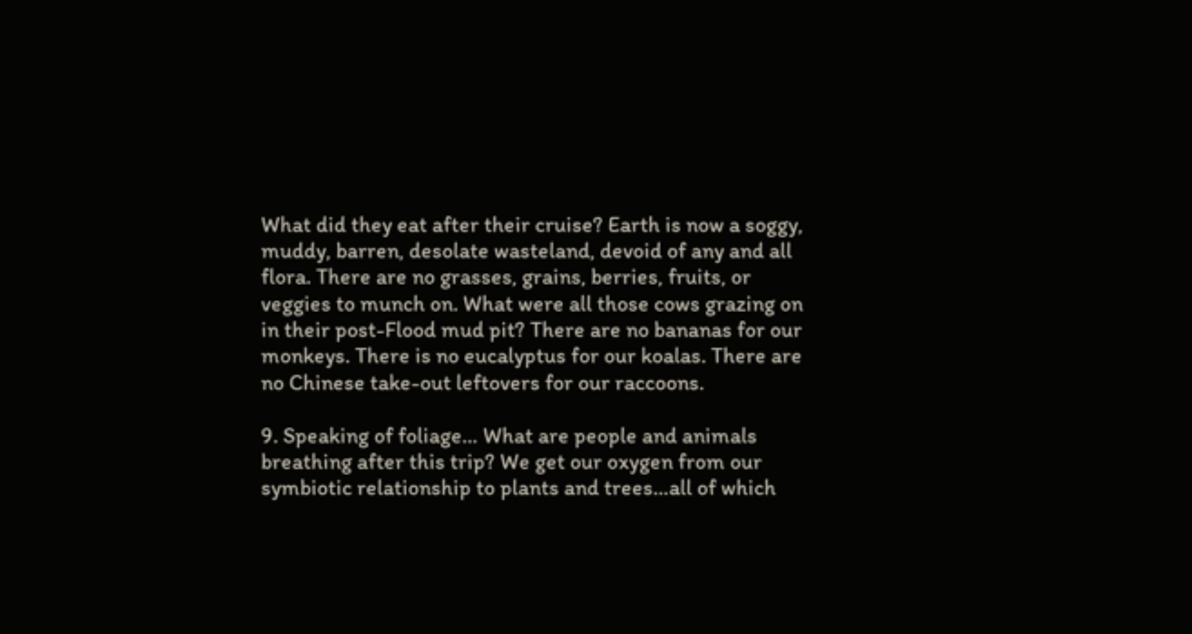What did they eat after their cruise? Earth is now a soggy, muddy, barren, desolate wasteland, devoid of any and all flora. There are no grasses, grains, berries, fruits, or veggies to munch on. What were all those cows grazing on in their post-Flood mud pit? There are no bananas for our monkeys. There is no eucalyptus for our koalas. There are no Chinese take-out leftovers for our raccoons.

9. Speaking of foliage… What are people and animals breathing after this trip? We get our oxygen from our symbiotic relationship to plants and trees…all of which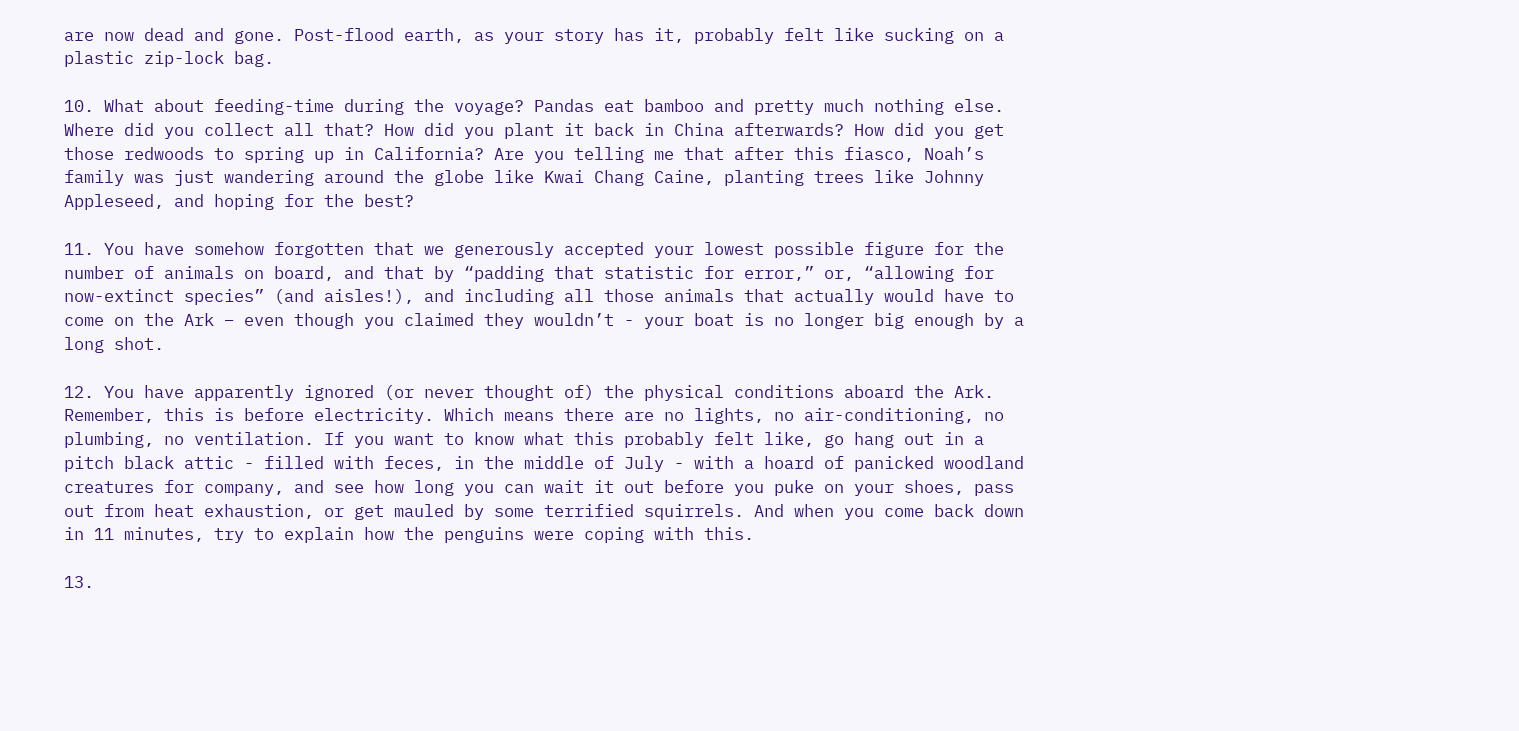are now dead and gone. Post-flood earth, as your story has it, probably felt like sucking on a plastic zip-lock bag.

10. What about feeding-time during the voyage? Pandas eat bamboo and pretty much nothing else. Where did you collect all that? How did you plant it back in China afterwards? How did you get those redwoods to spring up in California? Are you telling me that after this fiasco, Noah’s family was just wandering around the globe like Kwai Chang Caine, planting trees like Johnny Appleseed, and hoping for the best?

11. You have somehow forgotten that we generously accepted your lowest possible figure for the number of animals on board, and that by “padding that statistic for error,” or, “allowing for now-extinct species” (and aisles!), and including all those animals that actually would have to come on the Ark – even though you claimed they wouldn’t - your boat is no longer big enough by a long shot.

12. You have apparently ignored (or never thought of) the physical conditions aboard the Ark. Remember, this is before electricity. Which means there are no lights, no air-conditioning, no plumbing, no ventilation. If you want to know what this probably felt like, go hang out in a pitch black attic - filled with feces, in the middle of July - with a hoard of panicked woodland creatures for company, and see how long you can wait it out before you puke on your shoes, pass out from heat exhaustion, or get mauled by some terrified squirrels. And when you come back down in 11 minutes, try to explain how the penguins were coping with this.

13.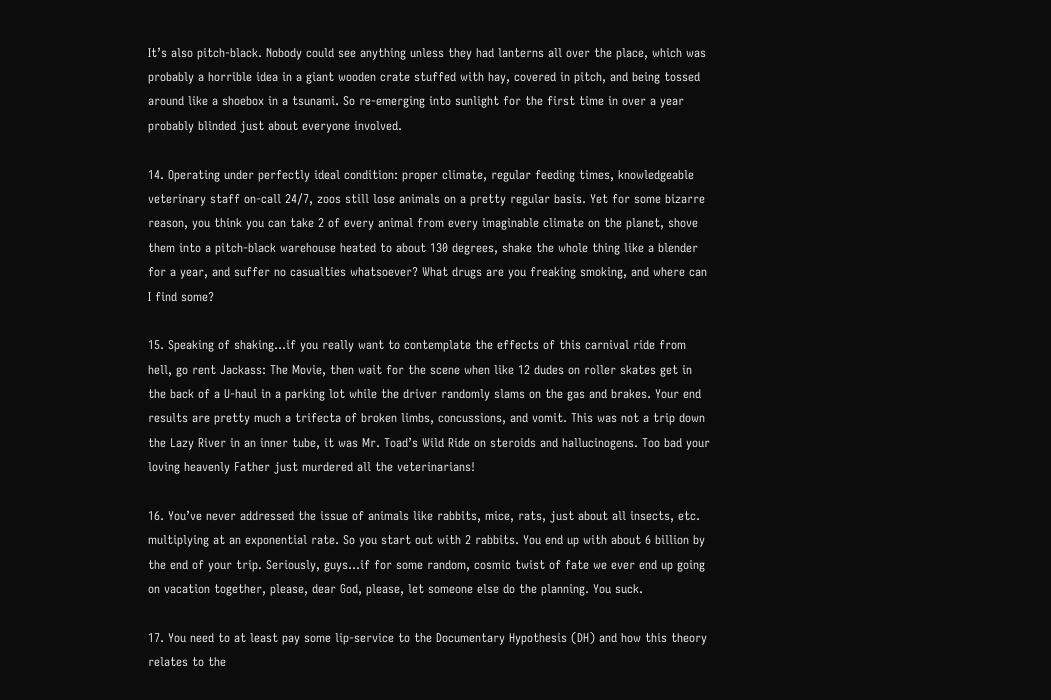It’s also pitch-black. Nobody could see anything unless they had lanterns all over the place, which was probably a horrible idea in a giant wooden crate stuffed with hay, covered in pitch, and being tossed around like a shoebox in a tsunami. So re-emerging into sunlight for the first time in over a year probably blinded just about everyone involved.

14. Operating under perfectly ideal condition: proper climate, regular feeding times, knowledgeable veterinary staff on-call 24/7, zoos still lose animals on a pretty regular basis. Yet for some bizarre reason, you think you can take 2 of every animal from every imaginable climate on the planet, shove them into a pitch-black warehouse heated to about 130 degrees, shake the whole thing like a blender for a year, and suffer no casualties whatsoever? What drugs are you freaking smoking, and where can I find some?

15. Speaking of shaking…if you really want to contemplate the effects of this carnival ride from hell, go rent Jackass: The Movie, then wait for the scene when like 12 dudes on roller skates get in the back of a U-haul in a parking lot while the driver randomly slams on the gas and brakes. Your end results are pretty much a trifecta of broken limbs, concussions, and vomit. This was not a trip down the Lazy River in an inner tube, it was Mr. Toad’s Wild Ride on steroids and hallucinogens. Too bad your loving heavenly Father just murdered all the veterinarians!

16. You’ve never addressed the issue of animals like rabbits, mice, rats, just about all insects, etc. multiplying at an exponential rate. So you start out with 2 rabbits. You end up with about 6 billion by the end of your trip. Seriously, guys…if for some random, cosmic twist of fate we ever end up going on vacation together, please, dear God, please, let someone else do the planning. You suck.

17. You need to at least pay some lip-service to the Documentary Hypothesis (DH) and how this theory relates to the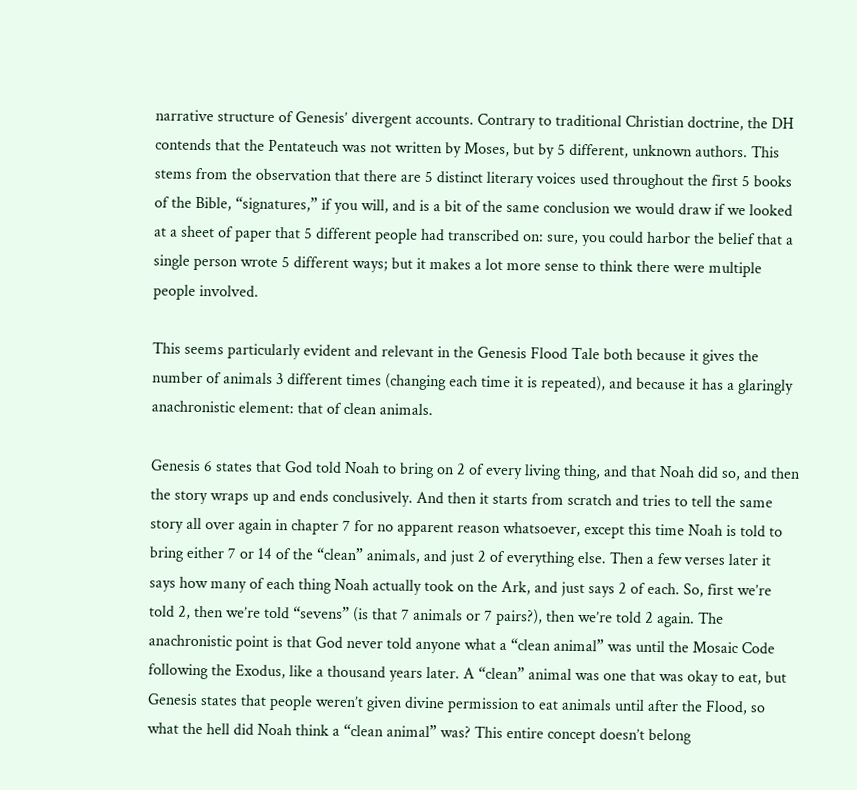narrative structure of Genesis’ divergent accounts. Contrary to traditional Christian doctrine, the DH contends that the Pentateuch was not written by Moses, but by 5 different, unknown authors. This stems from the observation that there are 5 distinct literary voices used throughout the first 5 books of the Bible, “signatures,” if you will, and is a bit of the same conclusion we would draw if we looked at a sheet of paper that 5 different people had transcribed on: sure, you could harbor the belief that a single person wrote 5 different ways; but it makes a lot more sense to think there were multiple people involved.

This seems particularly evident and relevant in the Genesis Flood Tale both because it gives the number of animals 3 different times (changing each time it is repeated), and because it has a glaringly anachronistic element: that of clean animals.

Genesis 6 states that God told Noah to bring on 2 of every living thing, and that Noah did so, and then the story wraps up and ends conclusively. And then it starts from scratch and tries to tell the same story all over again in chapter 7 for no apparent reason whatsoever, except this time Noah is told to bring either 7 or 14 of the “clean” animals, and just 2 of everything else. Then a few verses later it says how many of each thing Noah actually took on the Ark, and just says 2 of each. So, first we’re told 2, then we’re told “sevens” (is that 7 animals or 7 pairs?), then we’re told 2 again. The anachronistic point is that God never told anyone what a “clean animal” was until the Mosaic Code following the Exodus, like a thousand years later. A “clean” animal was one that was okay to eat, but Genesis states that people weren’t given divine permission to eat animals until after the Flood, so what the hell did Noah think a “clean animal” was? This entire concept doesn’t belong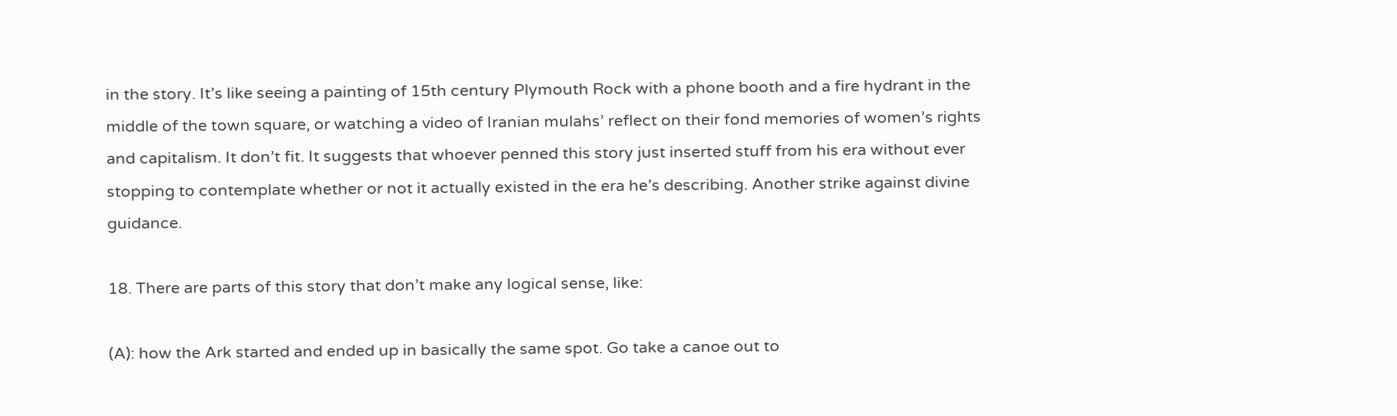in the story. It’s like seeing a painting of 15th century Plymouth Rock with a phone booth and a fire hydrant in the middle of the town square, or watching a video of Iranian mulahs’ reflect on their fond memories of women’s rights and capitalism. It don’t fit. It suggests that whoever penned this story just inserted stuff from his era without ever stopping to contemplate whether or not it actually existed in the era he’s describing. Another strike against divine guidance.

18. There are parts of this story that don’t make any logical sense, like:

(A): how the Ark started and ended up in basically the same spot. Go take a canoe out to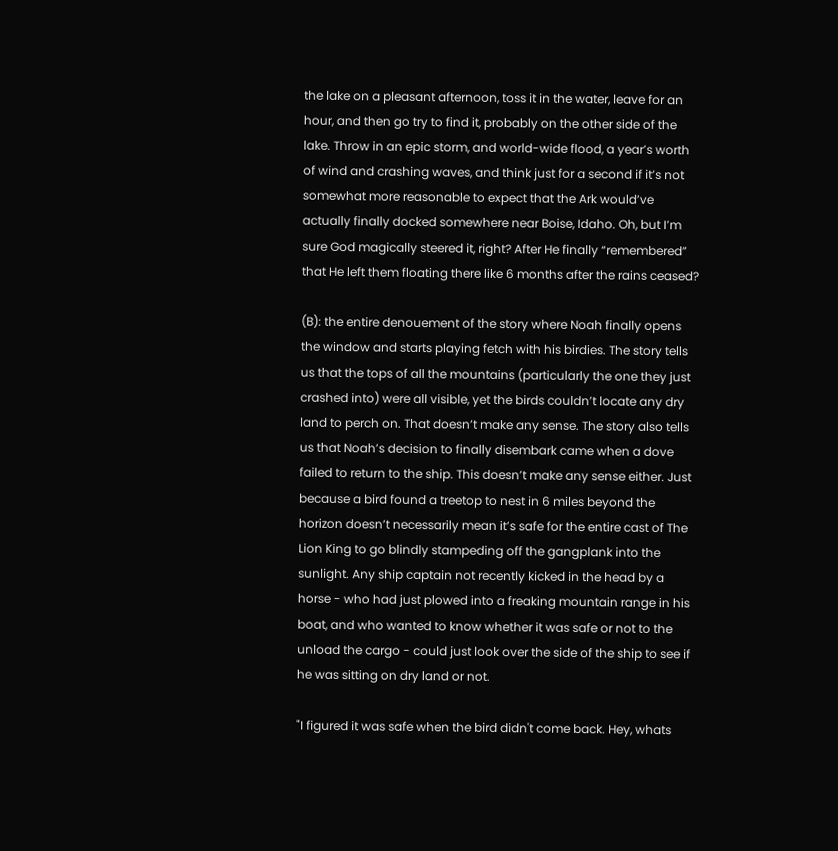the lake on a pleasant afternoon, toss it in the water, leave for an hour, and then go try to find it, probably on the other side of the lake. Throw in an epic storm, and world-wide flood, a year’s worth of wind and crashing waves, and think just for a second if it’s not somewhat more reasonable to expect that the Ark would’ve actually finally docked somewhere near Boise, Idaho. Oh, but I’m sure God magically steered it, right? After He finally “remembered” that He left them floating there like 6 months after the rains ceased?

(B): the entire denouement of the story where Noah finally opens the window and starts playing fetch with his birdies. The story tells us that the tops of all the mountains (particularly the one they just crashed into) were all visible, yet the birds couldn’t locate any dry land to perch on. That doesn’t make any sense. The story also tells us that Noah’s decision to finally disembark came when a dove failed to return to the ship. This doesn’t make any sense either. Just because a bird found a treetop to nest in 6 miles beyond the horizon doesn’t necessarily mean it’s safe for the entire cast of The Lion King to go blindly stampeding off the gangplank into the sunlight. Any ship captain not recently kicked in the head by a horse - who had just plowed into a freaking mountain range in his boat, and who wanted to know whether it was safe or not to the unload the cargo - could just look over the side of the ship to see if he was sitting on dry land or not.

"I figured it was safe when the bird didn't come back. Hey, whats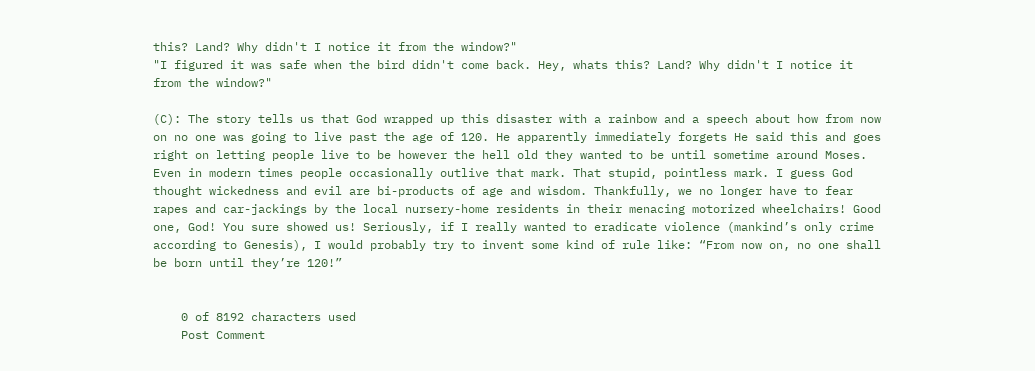this? Land? Why didn't I notice it from the window?"
"I figured it was safe when the bird didn't come back. Hey, whats this? Land? Why didn't I notice it from the window?"

(C): The story tells us that God wrapped up this disaster with a rainbow and a speech about how from now on no one was going to live past the age of 120. He apparently immediately forgets He said this and goes right on letting people live to be however the hell old they wanted to be until sometime around Moses. Even in modern times people occasionally outlive that mark. That stupid, pointless mark. I guess God thought wickedness and evil are bi-products of age and wisdom. Thankfully, we no longer have to fear rapes and car-jackings by the local nursery-home residents in their menacing motorized wheelchairs! Good one, God! You sure showed us! Seriously, if I really wanted to eradicate violence (mankind’s only crime according to Genesis), I would probably try to invent some kind of rule like: “From now on, no one shall be born until they’re 120!”


    0 of 8192 characters used
    Post Comment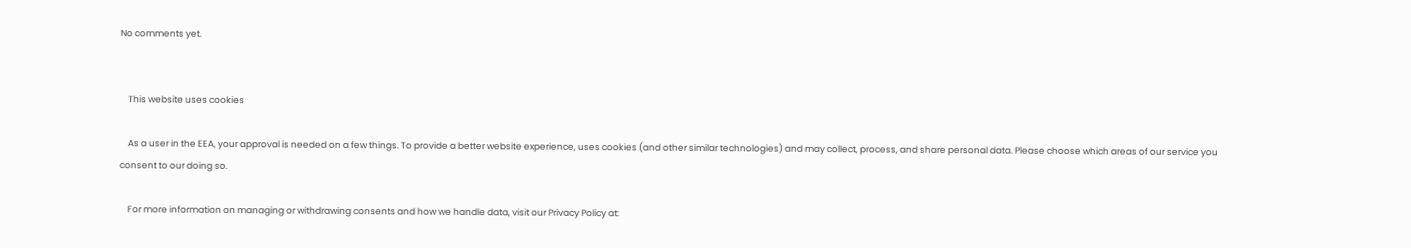No comments yet.


    This website uses cookies

    As a user in the EEA, your approval is needed on a few things. To provide a better website experience, uses cookies (and other similar technologies) and may collect, process, and share personal data. Please choose which areas of our service you consent to our doing so.

    For more information on managing or withdrawing consents and how we handle data, visit our Privacy Policy at: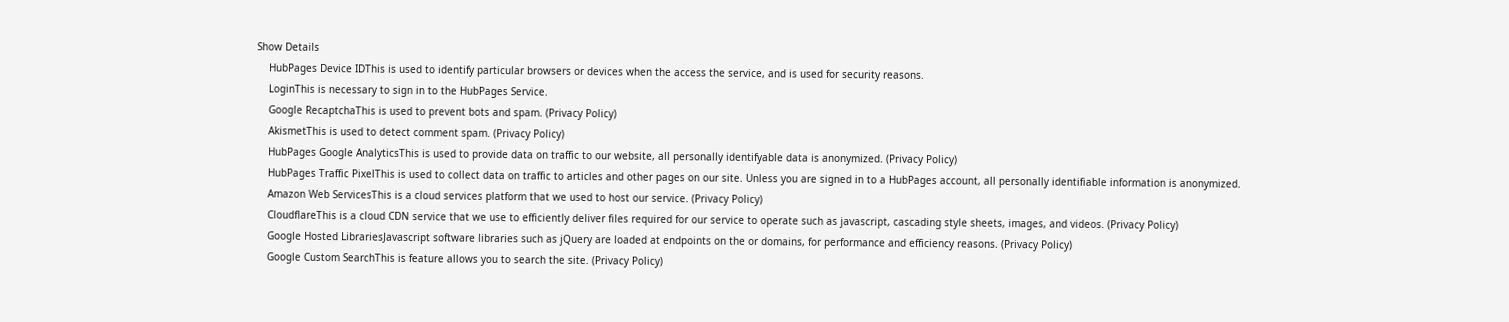Show Details
    HubPages Device IDThis is used to identify particular browsers or devices when the access the service, and is used for security reasons.
    LoginThis is necessary to sign in to the HubPages Service.
    Google RecaptchaThis is used to prevent bots and spam. (Privacy Policy)
    AkismetThis is used to detect comment spam. (Privacy Policy)
    HubPages Google AnalyticsThis is used to provide data on traffic to our website, all personally identifyable data is anonymized. (Privacy Policy)
    HubPages Traffic PixelThis is used to collect data on traffic to articles and other pages on our site. Unless you are signed in to a HubPages account, all personally identifiable information is anonymized.
    Amazon Web ServicesThis is a cloud services platform that we used to host our service. (Privacy Policy)
    CloudflareThis is a cloud CDN service that we use to efficiently deliver files required for our service to operate such as javascript, cascading style sheets, images, and videos. (Privacy Policy)
    Google Hosted LibrariesJavascript software libraries such as jQuery are loaded at endpoints on the or domains, for performance and efficiency reasons. (Privacy Policy)
    Google Custom SearchThis is feature allows you to search the site. (Privacy Policy)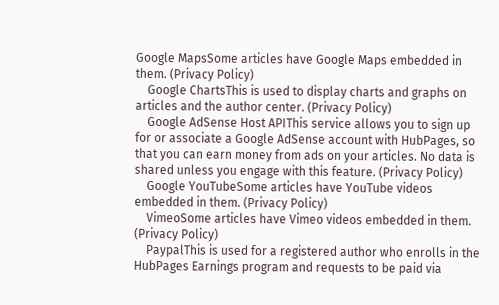Google MapsSome articles have Google Maps embedded in them. (Privacy Policy)
    Google ChartsThis is used to display charts and graphs on articles and the author center. (Privacy Policy)
    Google AdSense Host APIThis service allows you to sign up for or associate a Google AdSense account with HubPages, so that you can earn money from ads on your articles. No data is shared unless you engage with this feature. (Privacy Policy)
    Google YouTubeSome articles have YouTube videos embedded in them. (Privacy Policy)
    VimeoSome articles have Vimeo videos embedded in them. (Privacy Policy)
    PaypalThis is used for a registered author who enrolls in the HubPages Earnings program and requests to be paid via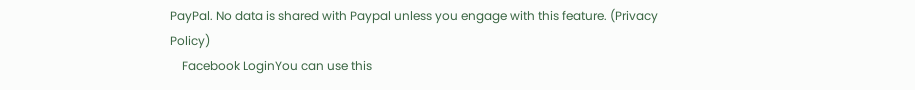PayPal. No data is shared with Paypal unless you engage with this feature. (Privacy Policy)
    Facebook LoginYou can use this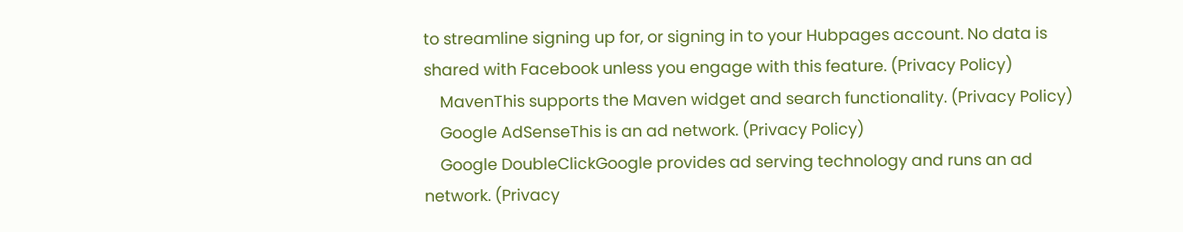to streamline signing up for, or signing in to your Hubpages account. No data is shared with Facebook unless you engage with this feature. (Privacy Policy)
    MavenThis supports the Maven widget and search functionality. (Privacy Policy)
    Google AdSenseThis is an ad network. (Privacy Policy)
    Google DoubleClickGoogle provides ad serving technology and runs an ad network. (Privacy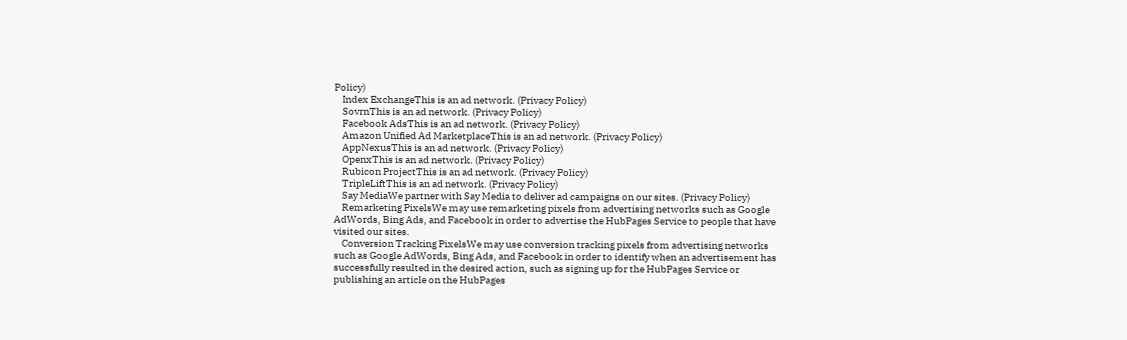Policy)
    Index ExchangeThis is an ad network. (Privacy Policy)
    SovrnThis is an ad network. (Privacy Policy)
    Facebook AdsThis is an ad network. (Privacy Policy)
    Amazon Unified Ad MarketplaceThis is an ad network. (Privacy Policy)
    AppNexusThis is an ad network. (Privacy Policy)
    OpenxThis is an ad network. (Privacy Policy)
    Rubicon ProjectThis is an ad network. (Privacy Policy)
    TripleLiftThis is an ad network. (Privacy Policy)
    Say MediaWe partner with Say Media to deliver ad campaigns on our sites. (Privacy Policy)
    Remarketing PixelsWe may use remarketing pixels from advertising networks such as Google AdWords, Bing Ads, and Facebook in order to advertise the HubPages Service to people that have visited our sites.
    Conversion Tracking PixelsWe may use conversion tracking pixels from advertising networks such as Google AdWords, Bing Ads, and Facebook in order to identify when an advertisement has successfully resulted in the desired action, such as signing up for the HubPages Service or publishing an article on the HubPages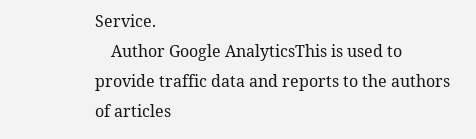Service.
    Author Google AnalyticsThis is used to provide traffic data and reports to the authors of articles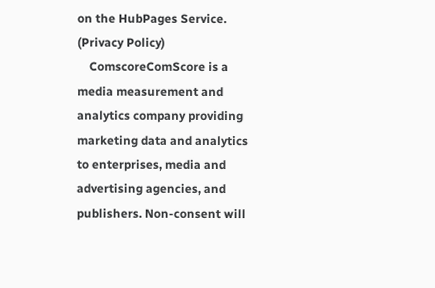on the HubPages Service. (Privacy Policy)
    ComscoreComScore is a media measurement and analytics company providing marketing data and analytics to enterprises, media and advertising agencies, and publishers. Non-consent will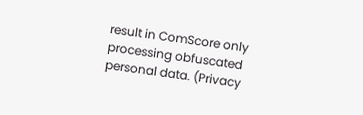result in ComScore only processing obfuscated personal data. (Privacy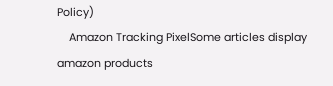Policy)
    Amazon Tracking PixelSome articles display amazon products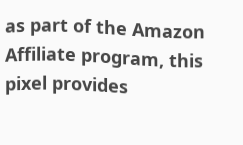as part of the Amazon Affiliate program, this pixel provides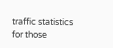traffic statistics for those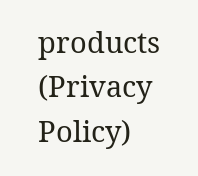products (Privacy Policy)